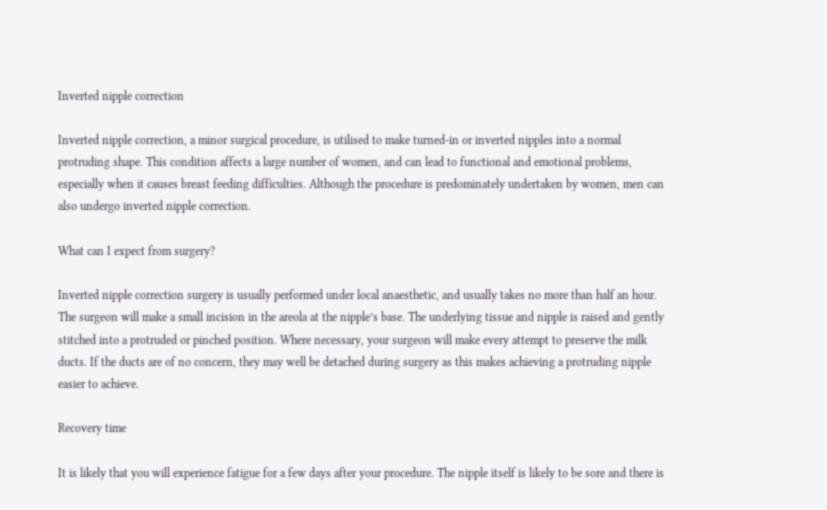Inverted nipple correction

Inverted nipple correction, a minor surgical procedure, is utilised to make turned-in or inverted nipples into a normal protruding shape. This condition affects a large number of women, and can lead to functional and emotional problems, especially when it causes breast feeding difficulties. Although the procedure is predominately undertaken by women, men can also undergo inverted nipple correction.

What can I expect from surgery?

Inverted nipple correction surgery is usually performed under local anaesthetic, and usually takes no more than half an hour.  The surgeon will make a small incision in the areola at the nipple’s base. The underlying tissue and nipple is raised and gently stitched into a protruded or pinched position. Where necessary, your surgeon will make every attempt to preserve the milk ducts. If the ducts are of no concern, they may well be detached during surgery as this makes achieving a protruding nipple easier to achieve.

Recovery time

It is likely that you will experience fatigue for a few days after your procedure. The nipple itself is likely to be sore and there is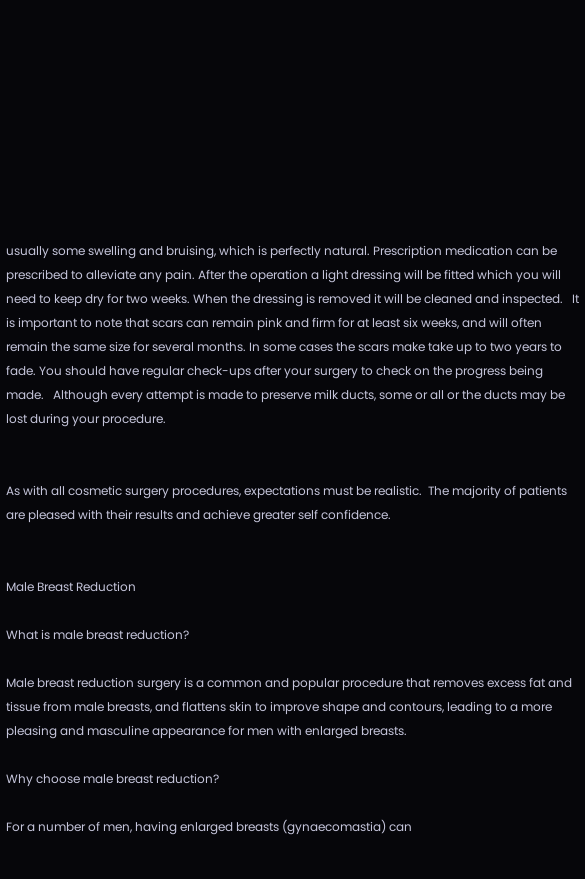usually some swelling and bruising, which is perfectly natural. Prescription medication can be prescribed to alleviate any pain. After the operation a light dressing will be fitted which you will need to keep dry for two weeks. When the dressing is removed it will be cleaned and inspected.   It is important to note that scars can remain pink and firm for at least six weeks, and will often remain the same size for several months. In some cases the scars make take up to two years to fade. You should have regular check-ups after your surgery to check on the progress being made.   Although every attempt is made to preserve milk ducts, some or all or the ducts may be lost during your procedure.


As with all cosmetic surgery procedures, expectations must be realistic.  The majority of patients are pleased with their results and achieve greater self confidence.


Male Breast Reduction

What is male breast reduction?

Male breast reduction surgery is a common and popular procedure that removes excess fat and tissue from male breasts, and flattens skin to improve shape and contours, leading to a more pleasing and masculine appearance for men with enlarged breasts.

Why choose male breast reduction?

For a number of men, having enlarged breasts (gynaecomastia) can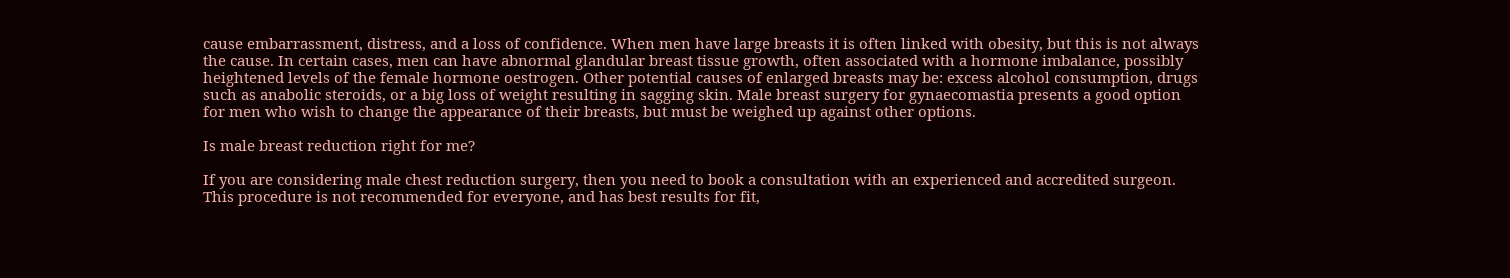cause embarrassment, distress, and a loss of confidence. When men have large breasts it is often linked with obesity, but this is not always the cause. In certain cases, men can have abnormal glandular breast tissue growth, often associated with a hormone imbalance, possibly heightened levels of the female hormone oestrogen. Other potential causes of enlarged breasts may be: excess alcohol consumption, drugs such as anabolic steroids, or a big loss of weight resulting in sagging skin. Male breast surgery for gynaecomastia presents a good option for men who wish to change the appearance of their breasts, but must be weighed up against other options.

Is male breast reduction right for me?

If you are considering male chest reduction surgery, then you need to book a consultation with an experienced and accredited surgeon. This procedure is not recommended for everyone, and has best results for fit,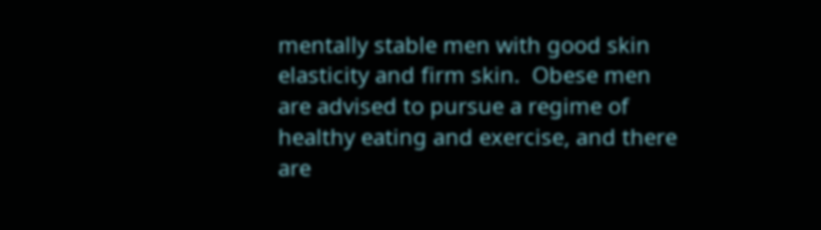mentally stable men with good skin elasticity and firm skin.  Obese men are advised to pursue a regime of healthy eating and exercise, and there are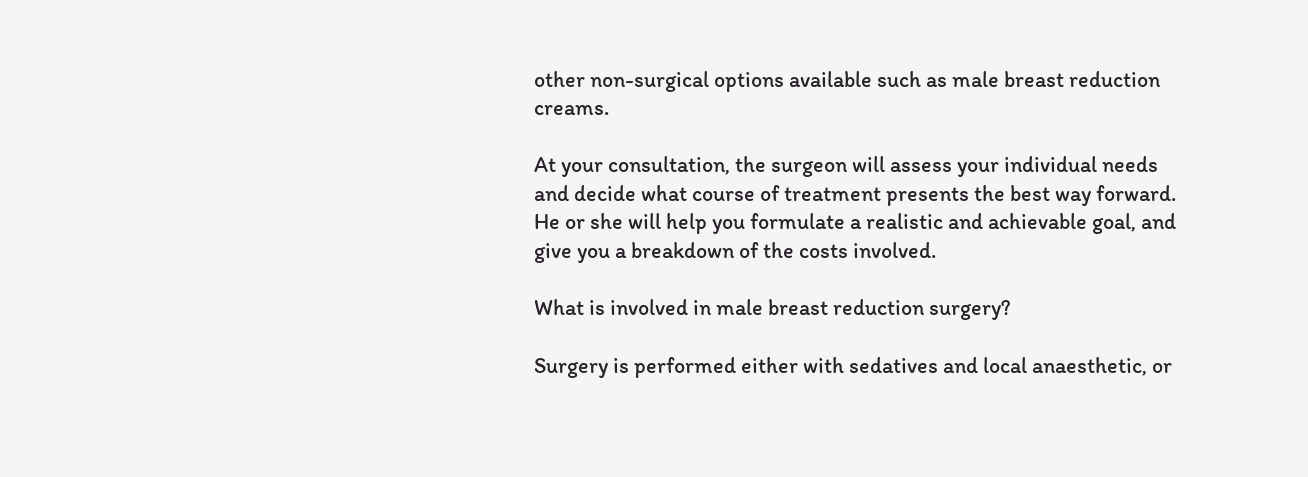other non-surgical options available such as male breast reduction creams.

At your consultation, the surgeon will assess your individual needs and decide what course of treatment presents the best way forward. He or she will help you formulate a realistic and achievable goal, and give you a breakdown of the costs involved.

What is involved in male breast reduction surgery?

Surgery is performed either with sedatives and local anaesthetic, or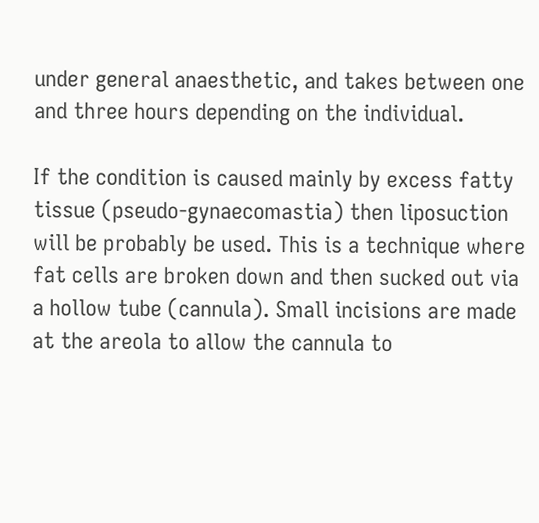under general anaesthetic, and takes between one and three hours depending on the individual.

If the condition is caused mainly by excess fatty tissue (pseudo-gynaecomastia) then liposuction will be probably be used. This is a technique where fat cells are broken down and then sucked out via a hollow tube (cannula). Small incisions are made at the areola to allow the cannula to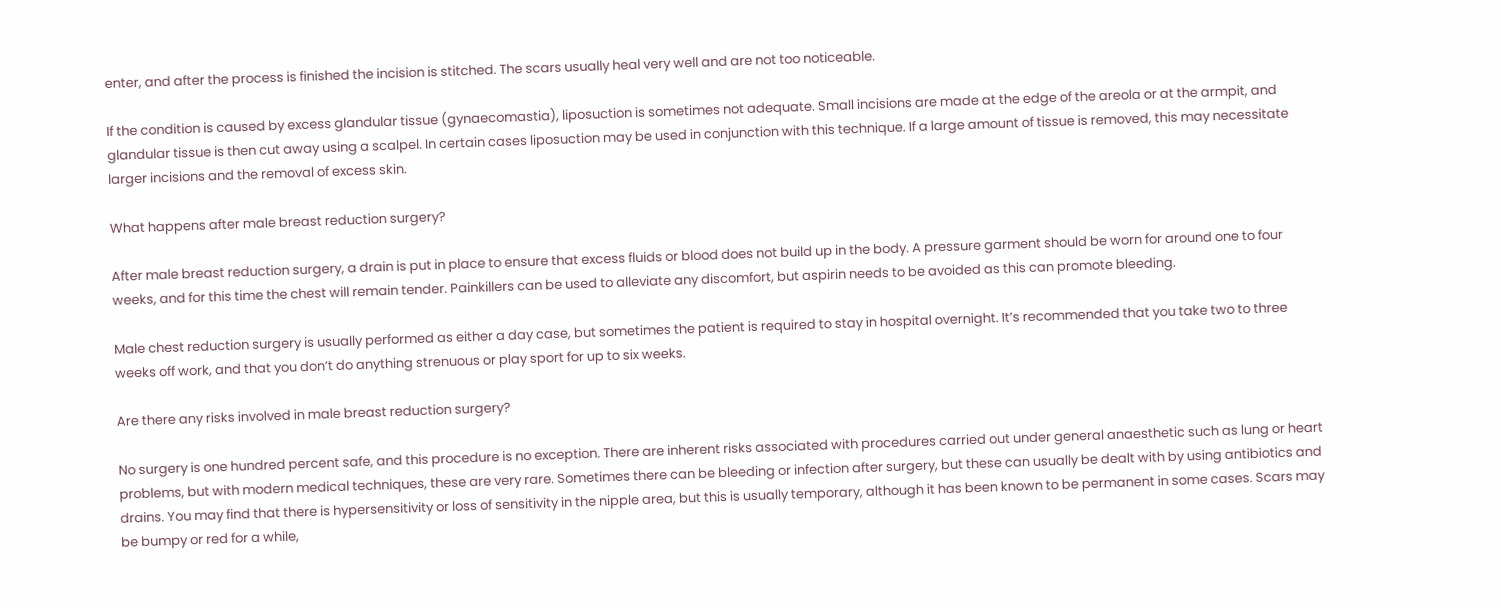enter, and after the process is finished the incision is stitched. The scars usually heal very well and are not too noticeable.

If the condition is caused by excess glandular tissue (gynaecomastia), liposuction is sometimes not adequate. Small incisions are made at the edge of the areola or at the armpit, and glandular tissue is then cut away using a scalpel. In certain cases liposuction may be used in conjunction with this technique. If a large amount of tissue is removed, this may necessitate larger incisions and the removal of excess skin.

What happens after male breast reduction surgery?

After male breast reduction surgery, a drain is put in place to ensure that excess fluids or blood does not build up in the body. A pressure garment should be worn for around one to four weeks, and for this time the chest will remain tender. Painkillers can be used to alleviate any discomfort, but aspirin needs to be avoided as this can promote bleeding.

Male chest reduction surgery is usually performed as either a day case, but sometimes the patient is required to stay in hospital overnight. It’s recommended that you take two to three weeks off work, and that you don’t do anything strenuous or play sport for up to six weeks.

Are there any risks involved in male breast reduction surgery?

No surgery is one hundred percent safe, and this procedure is no exception. There are inherent risks associated with procedures carried out under general anaesthetic such as lung or heart problems, but with modern medical techniques, these are very rare. Sometimes there can be bleeding or infection after surgery, but these can usually be dealt with by using antibiotics and drains. You may find that there is hypersensitivity or loss of sensitivity in the nipple area, but this is usually temporary, although it has been known to be permanent in some cases. Scars may be bumpy or red for a while,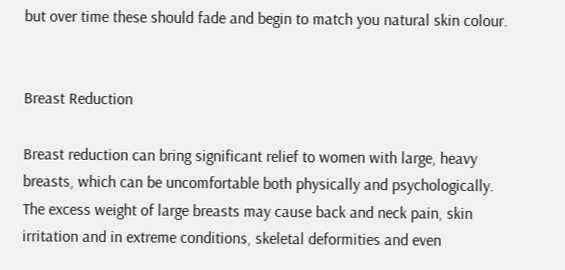but over time these should fade and begin to match you natural skin colour.


Breast Reduction

Breast reduction can bring significant relief to women with large, heavy breasts, which can be uncomfortable both physically and psychologically. The excess weight of large breasts may cause back and neck pain, skin irritation and in extreme conditions, skeletal deformities and even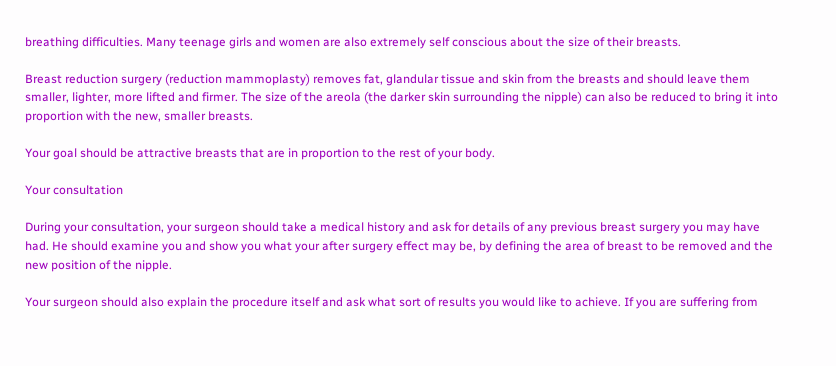breathing difficulties. Many teenage girls and women are also extremely self conscious about the size of their breasts.

Breast reduction surgery (reduction mammoplasty) removes fat, glandular tissue and skin from the breasts and should leave them smaller, lighter, more lifted and firmer. The size of the areola (the darker skin surrounding the nipple) can also be reduced to bring it into proportion with the new, smaller breasts.

Your goal should be attractive breasts that are in proportion to the rest of your body.

Your consultation

During your consultation, your surgeon should take a medical history and ask for details of any previous breast surgery you may have had. He should examine you and show you what your after surgery effect may be, by defining the area of breast to be removed and the new position of the nipple.

Your surgeon should also explain the procedure itself and ask what sort of results you would like to achieve. If you are suffering from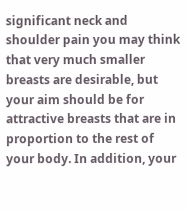significant neck and shoulder pain you may think that very much smaller breasts are desirable, but your aim should be for attractive breasts that are in proportion to the rest of your body. In addition, your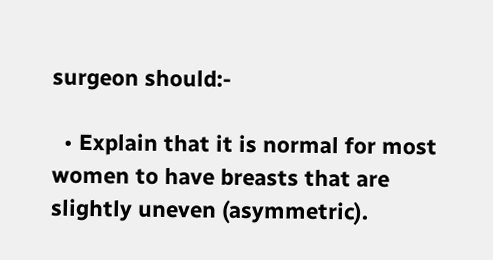surgeon should:-

  • Explain that it is normal for most women to have breasts that are slightly uneven (asymmetric).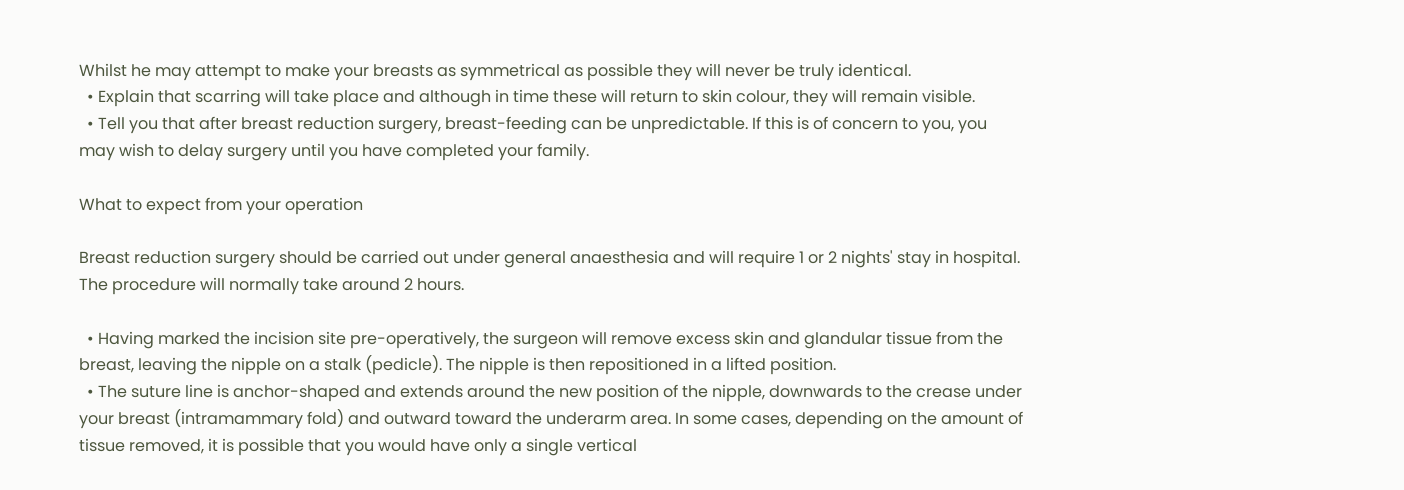Whilst he may attempt to make your breasts as symmetrical as possible they will never be truly identical.
  • Explain that scarring will take place and although in time these will return to skin colour, they will remain visible.
  • Tell you that after breast reduction surgery, breast-feeding can be unpredictable. If this is of concern to you, you may wish to delay surgery until you have completed your family.

What to expect from your operation

Breast reduction surgery should be carried out under general anaesthesia and will require 1 or 2 nights' stay in hospital. The procedure will normally take around 2 hours.

  • Having marked the incision site pre-operatively, the surgeon will remove excess skin and glandular tissue from the breast, leaving the nipple on a stalk (pedicle). The nipple is then repositioned in a lifted position.
  • The suture line is anchor-shaped and extends around the new position of the nipple, downwards to the crease under your breast (intramammary fold) and outward toward the underarm area. In some cases, depending on the amount of tissue removed, it is possible that you would have only a single vertical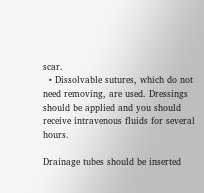scar.
  • Dissolvable sutures, which do not need removing, are used. Dressings should be applied and you should receive intravenous fluids for several hours.

Drainage tubes should be inserted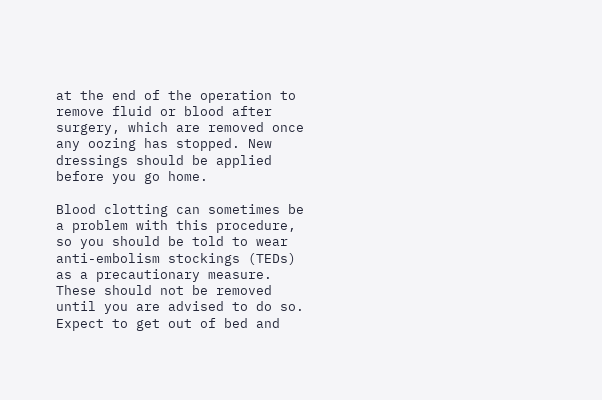at the end of the operation to remove fluid or blood after surgery, which are removed once any oozing has stopped. New dressings should be applied before you go home.

Blood clotting can sometimes be a problem with this procedure, so you should be told to wear anti-embolism stockings (TEDs) as a precautionary measure. These should not be removed until you are advised to do so. Expect to get out of bed and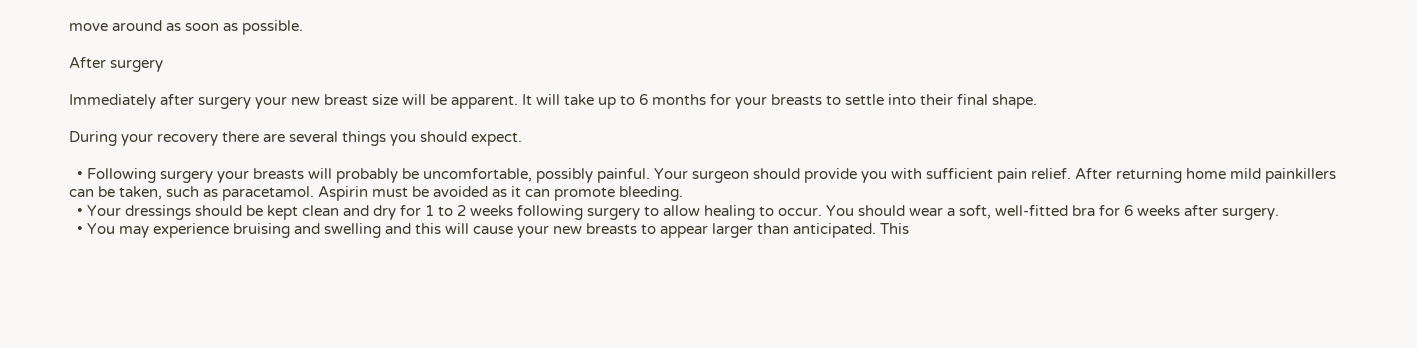move around as soon as possible.

After surgery

Immediately after surgery your new breast size will be apparent. It will take up to 6 months for your breasts to settle into their final shape.

During your recovery there are several things you should expect.

  • Following surgery your breasts will probably be uncomfortable, possibly painful. Your surgeon should provide you with sufficient pain relief. After returning home mild painkillers can be taken, such as paracetamol. Aspirin must be avoided as it can promote bleeding.
  • Your dressings should be kept clean and dry for 1 to 2 weeks following surgery to allow healing to occur. You should wear a soft, well-fitted bra for 6 weeks after surgery.
  • You may experience bruising and swelling and this will cause your new breasts to appear larger than anticipated. This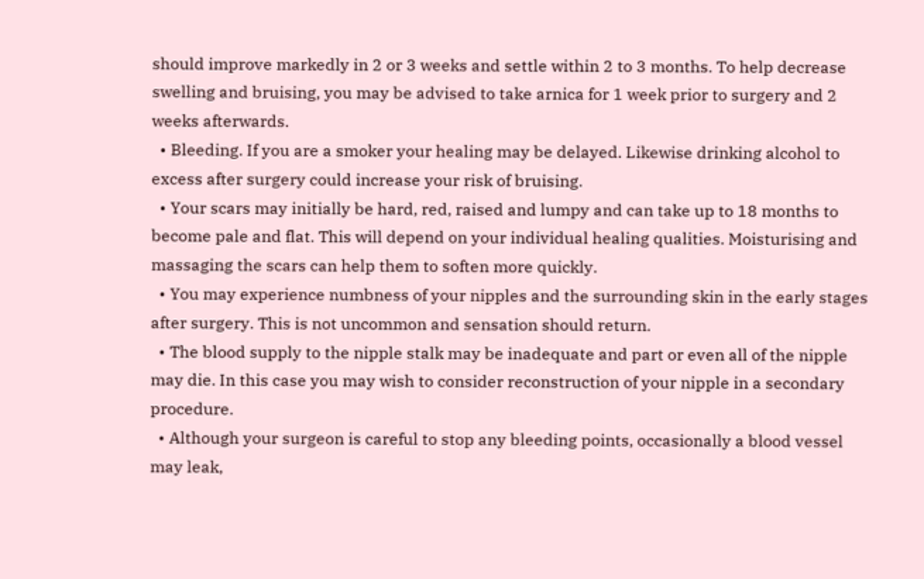should improve markedly in 2 or 3 weeks and settle within 2 to 3 months. To help decrease swelling and bruising, you may be advised to take arnica for 1 week prior to surgery and 2 weeks afterwards.
  • Bleeding. If you are a smoker your healing may be delayed. Likewise drinking alcohol to excess after surgery could increase your risk of bruising.
  • Your scars may initially be hard, red, raised and lumpy and can take up to 18 months to become pale and flat. This will depend on your individual healing qualities. Moisturising and massaging the scars can help them to soften more quickly.
  • You may experience numbness of your nipples and the surrounding skin in the early stages after surgery. This is not uncommon and sensation should return.
  • The blood supply to the nipple stalk may be inadequate and part or even all of the nipple may die. In this case you may wish to consider reconstruction of your nipple in a secondary procedure.
  • Although your surgeon is careful to stop any bleeding points, occasionally a blood vessel may leak,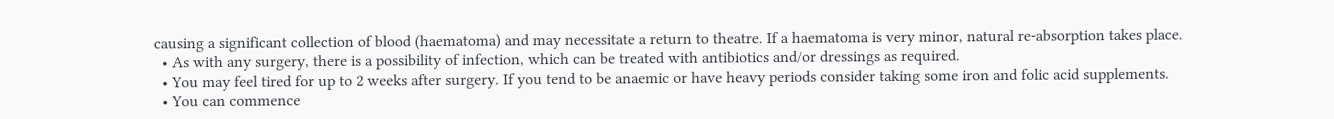causing a significant collection of blood (haematoma) and may necessitate a return to theatre. If a haematoma is very minor, natural re-absorption takes place.
  • As with any surgery, there is a possibility of infection, which can be treated with antibiotics and/or dressings as required.
  • You may feel tired for up to 2 weeks after surgery. If you tend to be anaemic or have heavy periods consider taking some iron and folic acid supplements.
  • You can commence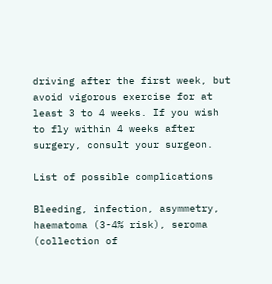driving after the first week, but avoid vigorous exercise for at least 3 to 4 weeks. If you wish to fly within 4 weeks after surgery, consult your surgeon.

List of possible complications

Bleeding, infection, asymmetry, haematoma (3-4% risk), seroma (collection of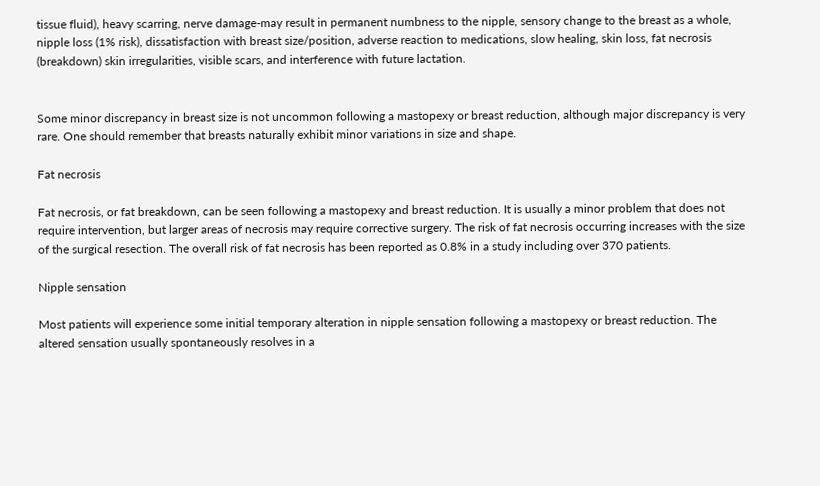tissue fluid), heavy scarring, nerve damage-may result in permanent numbness to the nipple, sensory change to the breast as a whole, nipple loss (1% risk), dissatisfaction with breast size/position, adverse reaction to medications, slow healing, skin loss, fat necrosis (breakdown) skin irregularities, visible scars, and interference with future lactation.


Some minor discrepancy in breast size is not uncommon following a mastopexy or breast reduction, although major discrepancy is very rare. One should remember that breasts naturally exhibit minor variations in size and shape.

Fat necrosis

Fat necrosis, or fat breakdown, can be seen following a mastopexy and breast reduction. It is usually a minor problem that does not require intervention, but larger areas of necrosis may require corrective surgery. The risk of fat necrosis occurring increases with the size of the surgical resection. The overall risk of fat necrosis has been reported as 0.8% in a study including over 370 patients.

Nipple sensation

Most patients will experience some initial temporary alteration in nipple sensation following a mastopexy or breast reduction. The altered sensation usually spontaneously resolves in a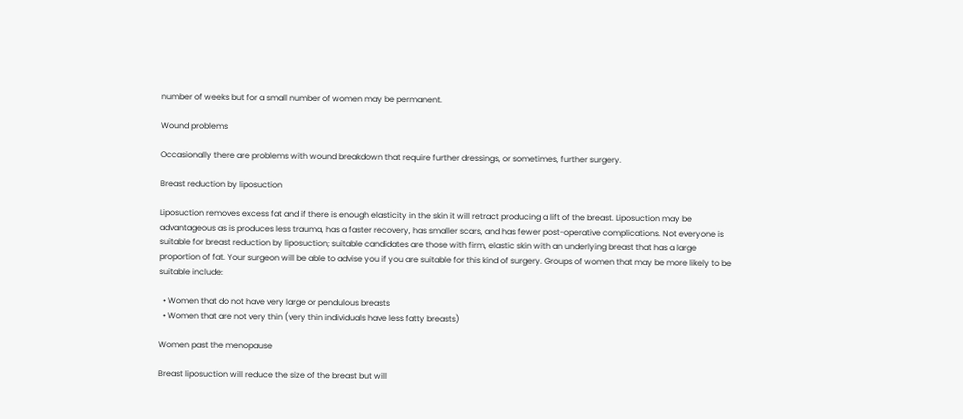number of weeks but for a small number of women may be permanent.

Wound problems

Occasionally there are problems with wound breakdown that require further dressings, or sometimes, further surgery.

Breast reduction by liposuction

Liposuction removes excess fat and if there is enough elasticity in the skin it will retract producing a lift of the breast. Liposuction may be advantageous as is produces less trauma, has a faster recovery, has smaller scars, and has fewer post-operative complications. Not everyone is suitable for breast reduction by liposuction; suitable candidates are those with firm, elastic skin with an underlying breast that has a large proportion of fat. Your surgeon will be able to advise you if you are suitable for this kind of surgery. Groups of women that may be more likely to be suitable include:

  • Women that do not have very large or pendulous breasts
  • Women that are not very thin (very thin individuals have less fatty breasts)

Women past the menopause

Breast liposuction will reduce the size of the breast but will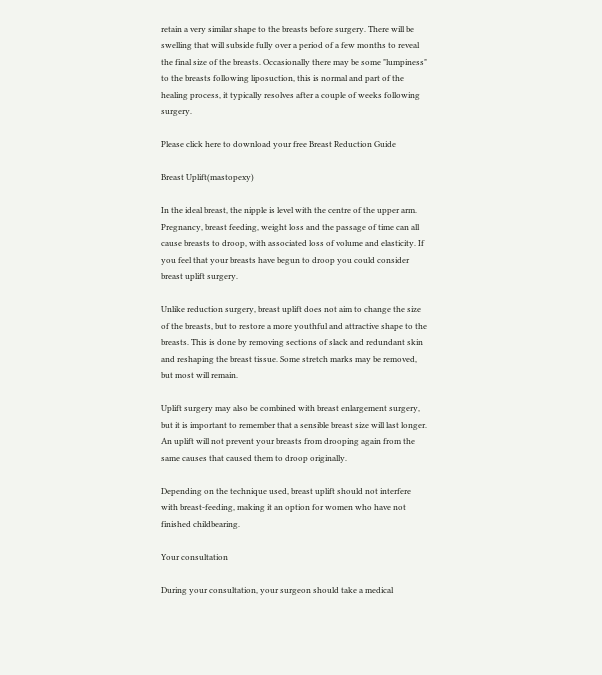retain a very similar shape to the breasts before surgery. There will be swelling that will subside fully over a period of a few months to reveal the final size of the breasts. Occasionally there may be some "lumpiness" to the breasts following liposuction, this is normal and part of the healing process, it typically resolves after a couple of weeks following surgery.

Please click here to download your free Breast Reduction Guide

Breast Uplift(mastopexy)

In the ideal breast, the nipple is level with the centre of the upper arm. Pregnancy, breast feeding, weight loss and the passage of time can all cause breasts to droop, with associated loss of volume and elasticity. If you feel that your breasts have begun to droop you could consider breast uplift surgery.

Unlike reduction surgery, breast uplift does not aim to change the size of the breasts, but to restore a more youthful and attractive shape to the breasts. This is done by removing sections of slack and redundant skin and reshaping the breast tissue. Some stretch marks may be removed, but most will remain.

Uplift surgery may also be combined with breast enlargement surgery, but it is important to remember that a sensible breast size will last longer. An uplift will not prevent your breasts from drooping again from the same causes that caused them to droop originally.

Depending on the technique used, breast uplift should not interfere with breast-feeding, making it an option for women who have not finished childbearing.

Your consultation

During your consultation, your surgeon should take a medical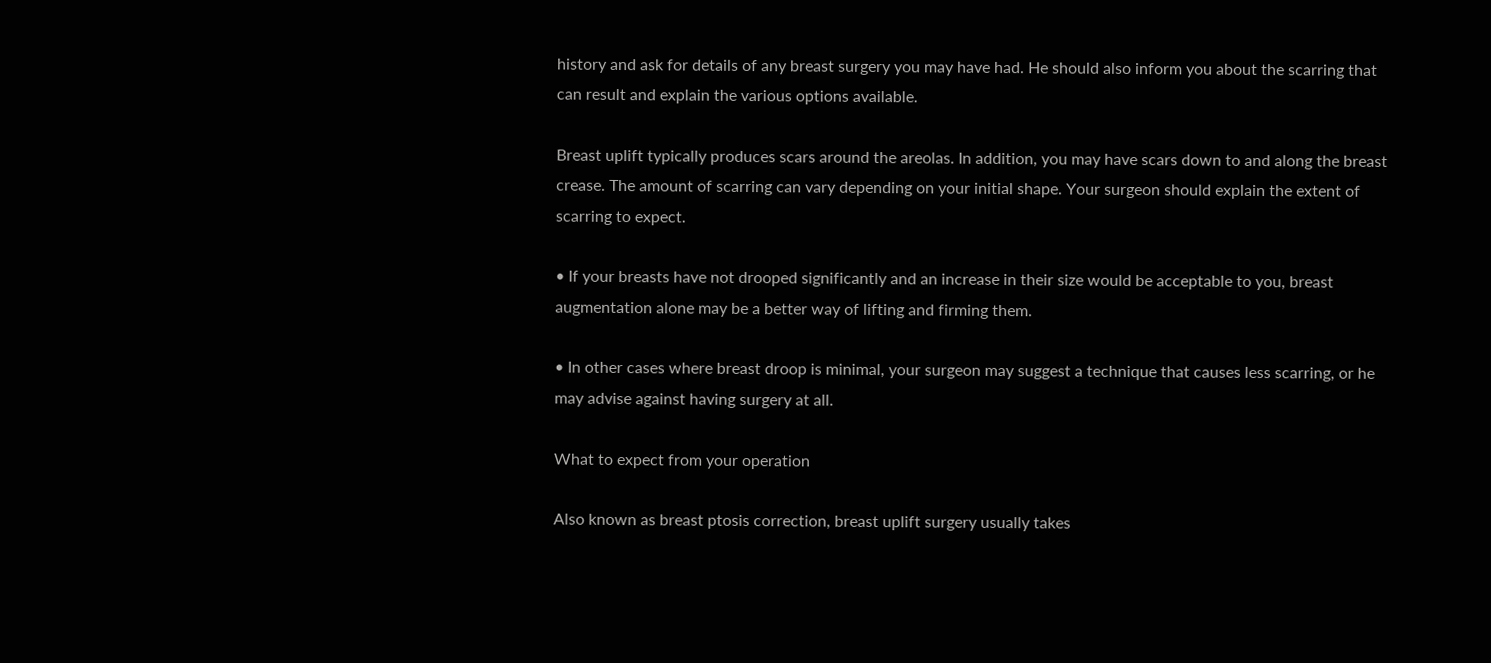history and ask for details of any breast surgery you may have had. He should also inform you about the scarring that can result and explain the various options available.

Breast uplift typically produces scars around the areolas. In addition, you may have scars down to and along the breast crease. The amount of scarring can vary depending on your initial shape. Your surgeon should explain the extent of scarring to expect.

• If your breasts have not drooped significantly and an increase in their size would be acceptable to you, breast augmentation alone may be a better way of lifting and firming them.

• In other cases where breast droop is minimal, your surgeon may suggest a technique that causes less scarring, or he may advise against having surgery at all.

What to expect from your operation

Also known as breast ptosis correction, breast uplift surgery usually takes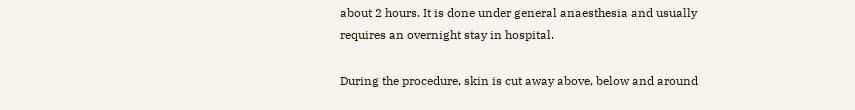about 2 hours. It is done under general anaesthesia and usually requires an overnight stay in hospital.

During the procedure, skin is cut away above, below and around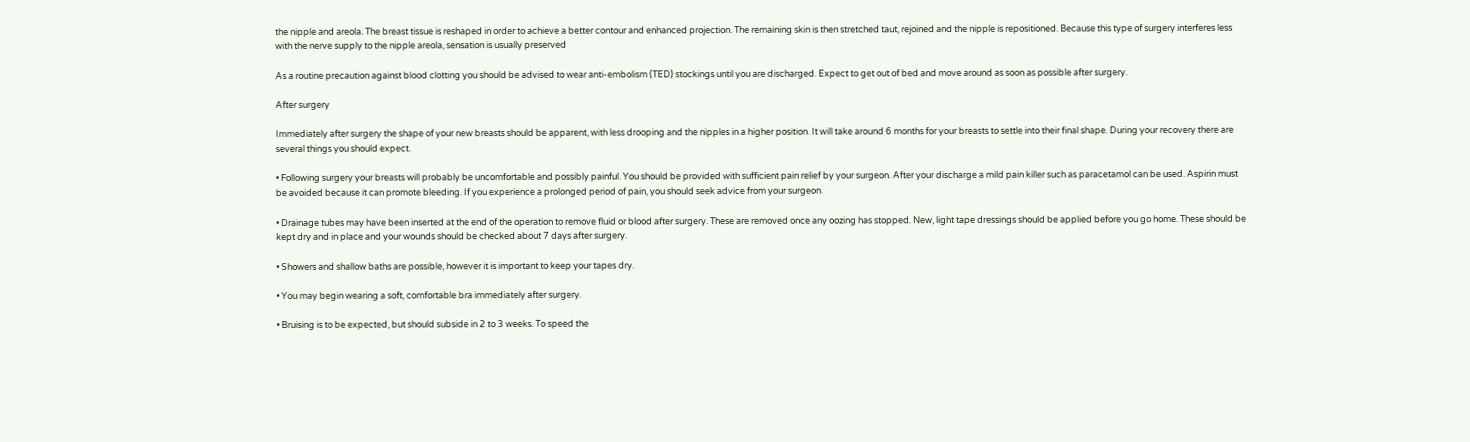the nipple and areola. The breast tissue is reshaped in order to achieve a better contour and enhanced projection. The remaining skin is then stretched taut, rejoined and the nipple is repositioned. Because this type of surgery interferes less with the nerve supply to the nipple areola, sensation is usually preserved

As a routine precaution against blood clotting you should be advised to wear anti-embolism (TED) stockings until you are discharged. Expect to get out of bed and move around as soon as possible after surgery.

After surgery

Immediately after surgery the shape of your new breasts should be apparent, with less drooping and the nipples in a higher position. It will take around 6 months for your breasts to settle into their final shape. During your recovery there are several things you should expect.

• Following surgery your breasts will probably be uncomfortable and possibly painful. You should be provided with sufficient pain relief by your surgeon. After your discharge a mild pain killer such as paracetamol can be used. Aspirin must be avoided because it can promote bleeding. If you experience a prolonged period of pain, you should seek advice from your surgeon.

• Drainage tubes may have been inserted at the end of the operation to remove fluid or blood after surgery. These are removed once any oozing has stopped. New, light tape dressings should be applied before you go home. These should be kept dry and in place and your wounds should be checked about 7 days after surgery.

• Showers and shallow baths are possible, however it is important to keep your tapes dry.

• You may begin wearing a soft, comfortable bra immediately after surgery.

• Bruising is to be expected, but should subside in 2 to 3 weeks. To speed the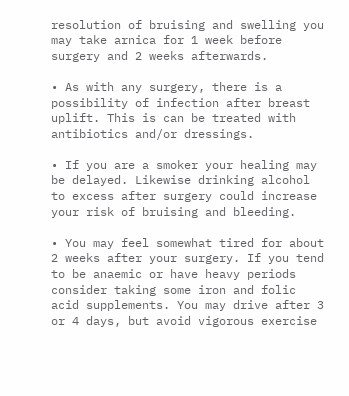resolution of bruising and swelling you may take arnica for 1 week before surgery and 2 weeks afterwards.

• As with any surgery, there is a possibility of infection after breast uplift. This is can be treated with antibiotics and/or dressings.

• If you are a smoker your healing may be delayed. Likewise drinking alcohol to excess after surgery could increase your risk of bruising and bleeding.

• You may feel somewhat tired for about 2 weeks after your surgery. If you tend to be anaemic or have heavy periods consider taking some iron and folic acid supplements. You may drive after 3 or 4 days, but avoid vigorous exercise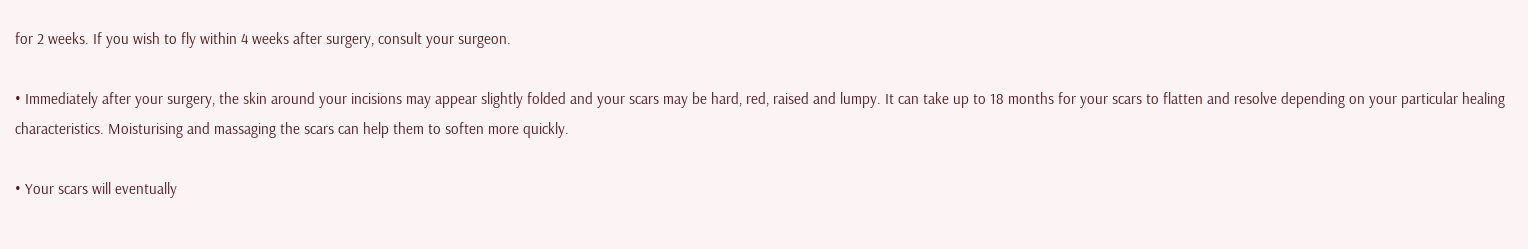for 2 weeks. If you wish to fly within 4 weeks after surgery, consult your surgeon.

• Immediately after your surgery, the skin around your incisions may appear slightly folded and your scars may be hard, red, raised and lumpy. It can take up to 18 months for your scars to flatten and resolve depending on your particular healing characteristics. Moisturising and massaging the scars can help them to soften more quickly.

• Your scars will eventually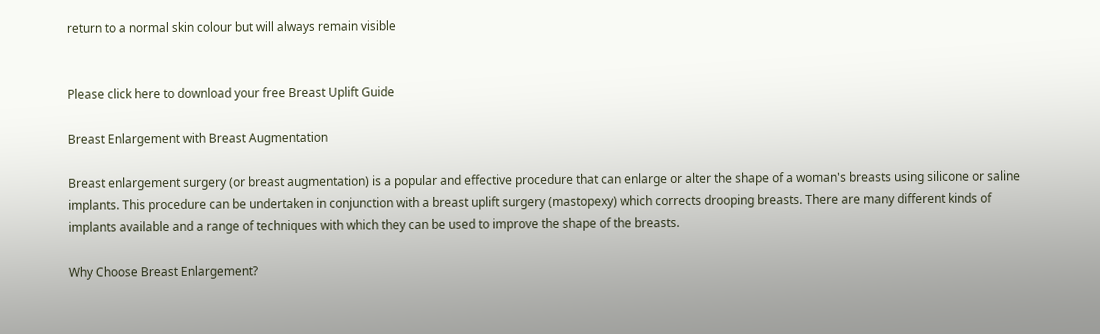return to a normal skin colour but will always remain visible


Please click here to download your free Breast Uplift Guide

Breast Enlargement with Breast Augmentation

Breast enlargement surgery (or breast augmentation) is a popular and effective procedure that can enlarge or alter the shape of a woman's breasts using silicone or saline implants. This procedure can be undertaken in conjunction with a breast uplift surgery (mastopexy) which corrects drooping breasts. There are many different kinds of implants available and a range of techniques with which they can be used to improve the shape of the breasts.

Why Choose Breast Enlargement?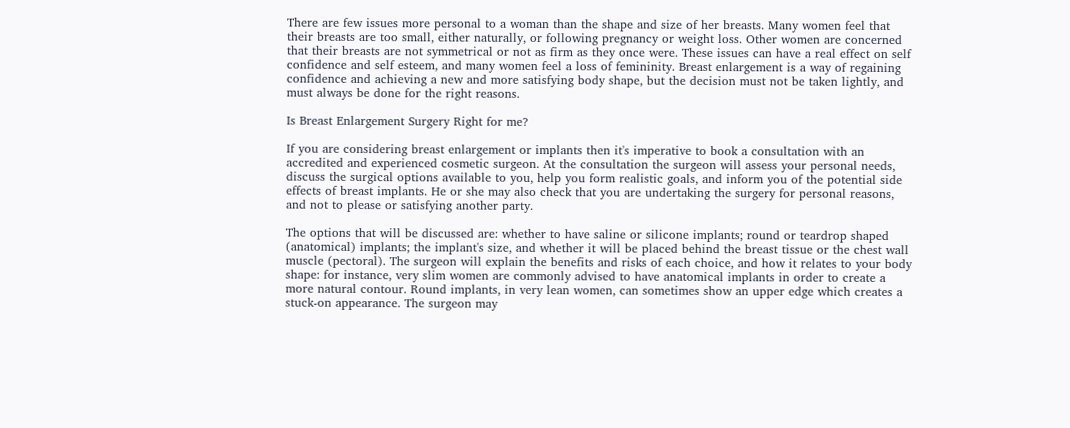There are few issues more personal to a woman than the shape and size of her breasts. Many women feel that their breasts are too small, either naturally, or following pregnancy or weight loss. Other women are concerned that their breasts are not symmetrical or not as firm as they once were. These issues can have a real effect on self confidence and self esteem, and many women feel a loss of femininity. Breast enlargement is a way of regaining confidence and achieving a new and more satisfying body shape, but the decision must not be taken lightly, and must always be done for the right reasons.

Is Breast Enlargement Surgery Right for me?

If you are considering breast enlargement or implants then it's imperative to book a consultation with an accredited and experienced cosmetic surgeon. At the consultation the surgeon will assess your personal needs, discuss the surgical options available to you, help you form realistic goals, and inform you of the potential side effects of breast implants. He or she may also check that you are undertaking the surgery for personal reasons, and not to please or satisfying another party.

The options that will be discussed are: whether to have saline or silicone implants; round or teardrop shaped (anatomical) implants; the implant's size, and whether it will be placed behind the breast tissue or the chest wall muscle (pectoral). The surgeon will explain the benefits and risks of each choice, and how it relates to your body shape: for instance, very slim women are commonly advised to have anatomical implants in order to create a more natural contour. Round implants, in very lean women, can sometimes show an upper edge which creates a stuck-on appearance. The surgeon may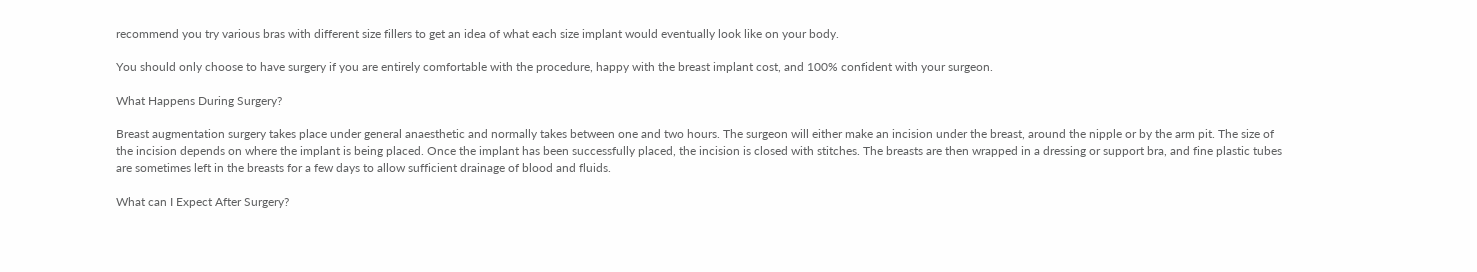recommend you try various bras with different size fillers to get an idea of what each size implant would eventually look like on your body.

You should only choose to have surgery if you are entirely comfortable with the procedure, happy with the breast implant cost, and 100% confident with your surgeon.

What Happens During Surgery?

Breast augmentation surgery takes place under general anaesthetic and normally takes between one and two hours. The surgeon will either make an incision under the breast, around the nipple or by the arm pit. The size of the incision depends on where the implant is being placed. Once the implant has been successfully placed, the incision is closed with stitches. The breasts are then wrapped in a dressing or support bra, and fine plastic tubes are sometimes left in the breasts for a few days to allow sufficient drainage of blood and fluids.

What can I Expect After Surgery?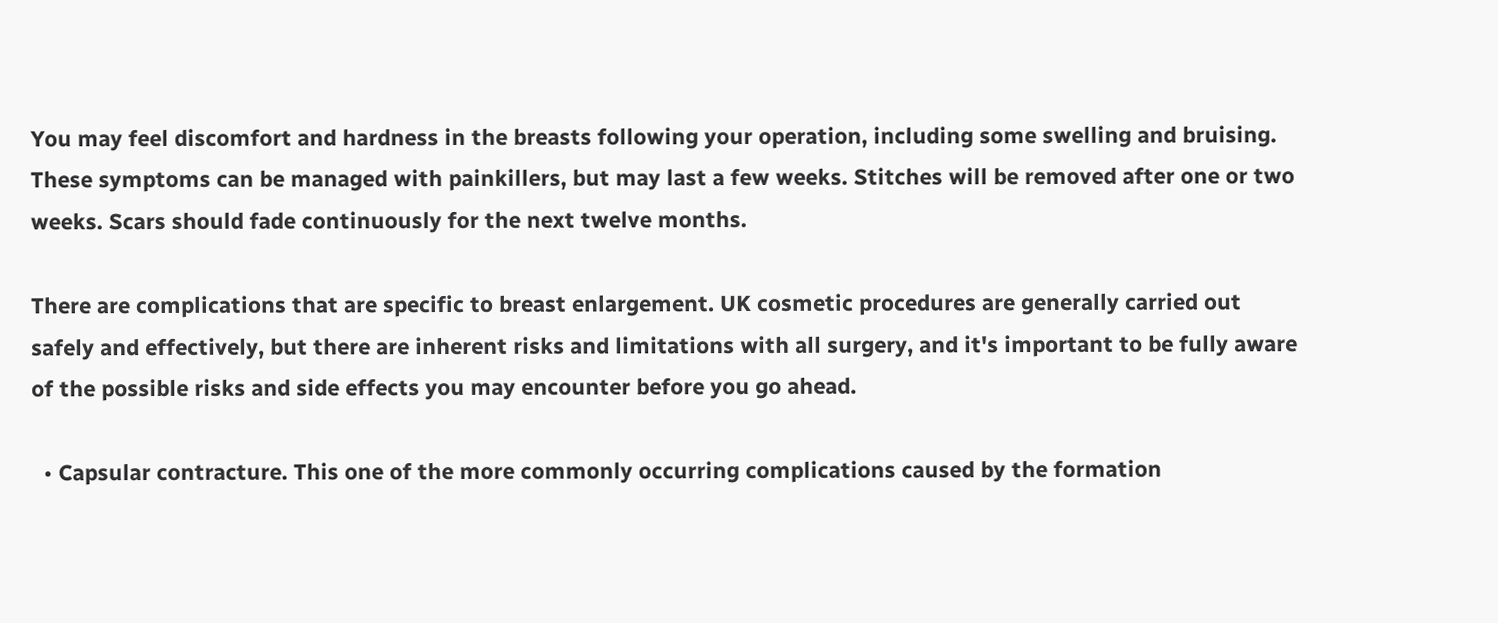You may feel discomfort and hardness in the breasts following your operation, including some swelling and bruising. These symptoms can be managed with painkillers, but may last a few weeks. Stitches will be removed after one or two weeks. Scars should fade continuously for the next twelve months.

There are complications that are specific to breast enlargement. UK cosmetic procedures are generally carried out safely and effectively, but there are inherent risks and limitations with all surgery, and it's important to be fully aware of the possible risks and side effects you may encounter before you go ahead.

  • Capsular contracture. This one of the more commonly occurring complications caused by the formation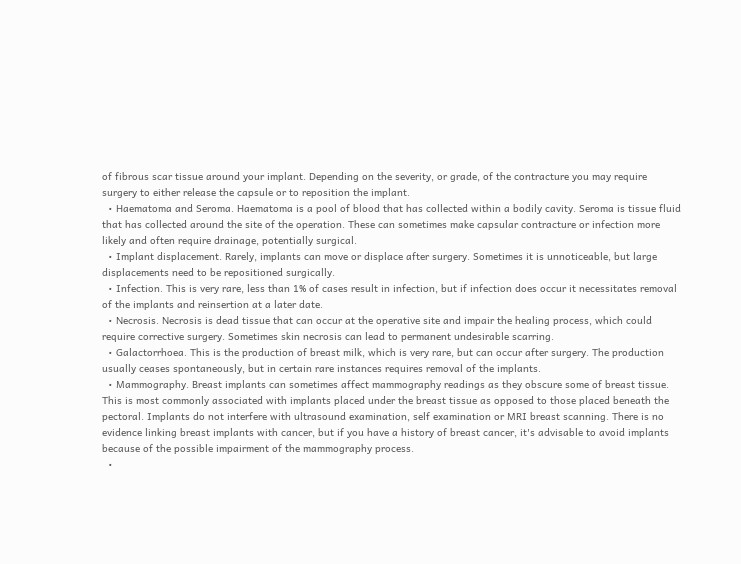of fibrous scar tissue around your implant. Depending on the severity, or grade, of the contracture you may require surgery to either release the capsule or to reposition the implant.
  • Haematoma and Seroma. Haematoma is a pool of blood that has collected within a bodily cavity. Seroma is tissue fluid that has collected around the site of the operation. These can sometimes make capsular contracture or infection more likely and often require drainage, potentially surgical.
  • Implant displacement. Rarely, implants can move or displace after surgery. Sometimes it is unnoticeable, but large displacements need to be repositioned surgically.
  • Infection. This is very rare, less than 1% of cases result in infection, but if infection does occur it necessitates removal of the implants and reinsertion at a later date.
  • Necrosis. Necrosis is dead tissue that can occur at the operative site and impair the healing process, which could require corrective surgery. Sometimes skin necrosis can lead to permanent undesirable scarring.
  • Galactorrhoea. This is the production of breast milk, which is very rare, but can occur after surgery. The production usually ceases spontaneously, but in certain rare instances requires removal of the implants.
  • Mammography. Breast implants can sometimes affect mammography readings as they obscure some of breast tissue. This is most commonly associated with implants placed under the breast tissue as opposed to those placed beneath the pectoral. Implants do not interfere with ultrasound examination, self examination or MRI breast scanning. There is no evidence linking breast implants with cancer, but if you have a history of breast cancer, it's advisable to avoid implants because of the possible impairment of the mammography process.
  •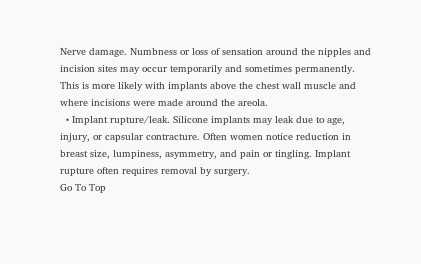Nerve damage. Numbness or loss of sensation around the nipples and incision sites may occur temporarily and sometimes permanently. This is more likely with implants above the chest wall muscle and where incisions were made around the areola.
  • Implant rupture/leak. Silicone implants may leak due to age, injury, or capsular contracture. Often women notice reduction in breast size, lumpiness, asymmetry, and pain or tingling. Implant rupture often requires removal by surgery.
Go To Top